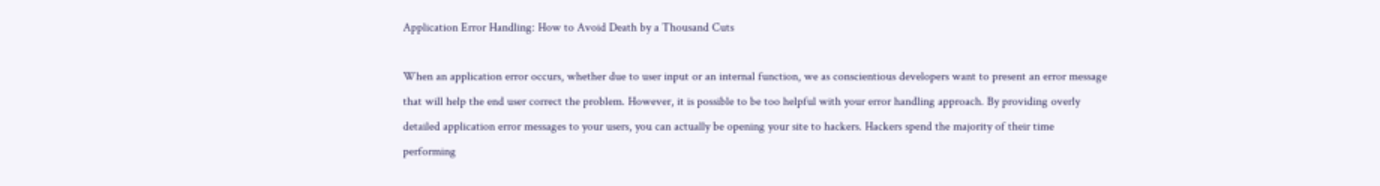Application Error Handling: How to Avoid Death by a Thousand Cuts

When an application error occurs, whether due to user input or an internal function, we as conscientious developers want to present an error message that will help the end user correct the problem. However, it is possible to be too helpful with your error handling approach. By providing overly detailed application error messages to your users, you can actually be opening your site to hackers. Hackers spend the majority of their time performing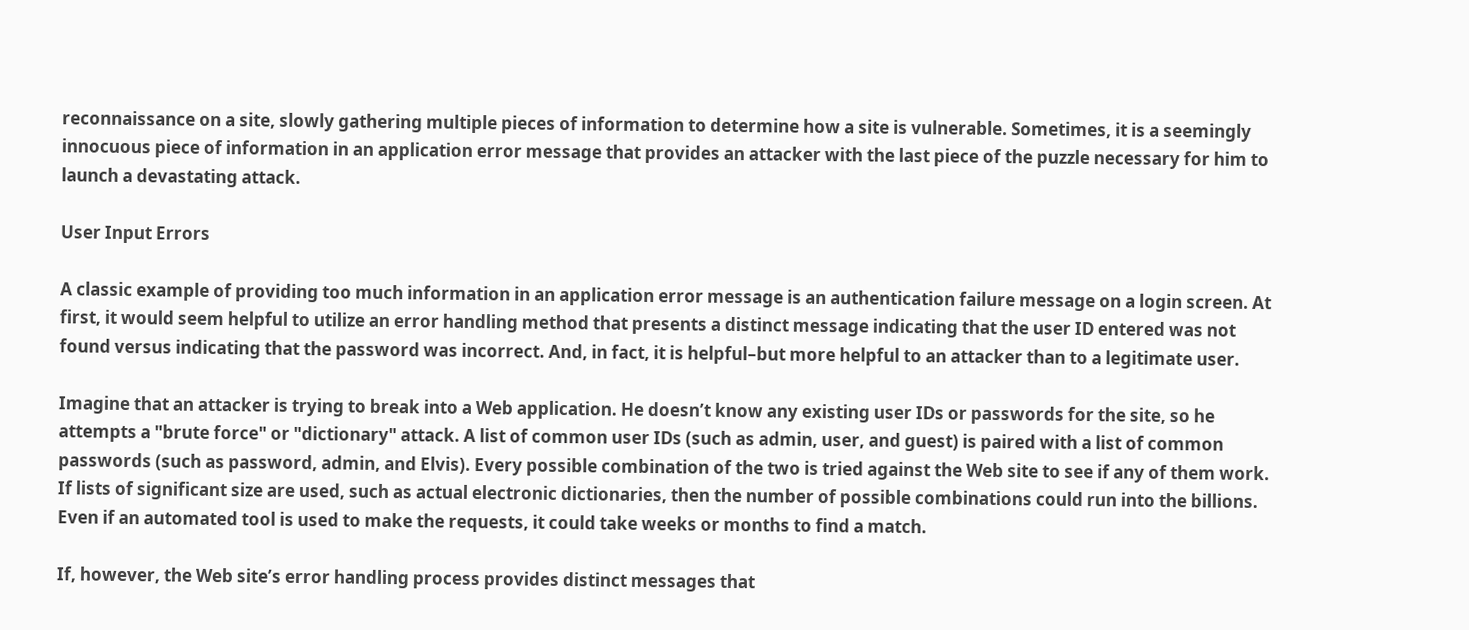reconnaissance on a site, slowly gathering multiple pieces of information to determine how a site is vulnerable. Sometimes, it is a seemingly innocuous piece of information in an application error message that provides an attacker with the last piece of the puzzle necessary for him to launch a devastating attack.

User Input Errors

A classic example of providing too much information in an application error message is an authentication failure message on a login screen. At first, it would seem helpful to utilize an error handling method that presents a distinct message indicating that the user ID entered was not found versus indicating that the password was incorrect. And, in fact, it is helpful–but more helpful to an attacker than to a legitimate user.

Imagine that an attacker is trying to break into a Web application. He doesn’t know any existing user IDs or passwords for the site, so he attempts a "brute force" or "dictionary" attack. A list of common user IDs (such as admin, user, and guest) is paired with a list of common passwords (such as password, admin, and Elvis). Every possible combination of the two is tried against the Web site to see if any of them work. If lists of significant size are used, such as actual electronic dictionaries, then the number of possible combinations could run into the billions. Even if an automated tool is used to make the requests, it could take weeks or months to find a match.

If, however, the Web site’s error handling process provides distinct messages that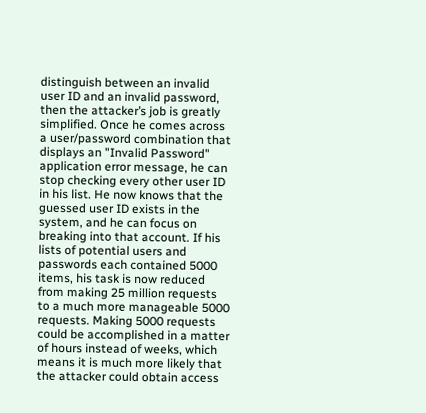distinguish between an invalid user ID and an invalid password, then the attacker’s job is greatly simplified. Once he comes across a user/password combination that displays an "Invalid Password" application error message, he can stop checking every other user ID in his list. He now knows that the guessed user ID exists in the system, and he can focus on breaking into that account. If his lists of potential users and passwords each contained 5000 items, his task is now reduced from making 25 million requests to a much more manageable 5000 requests. Making 5000 requests could be accomplished in a matter of hours instead of weeks, which means it is much more likely that the attacker could obtain access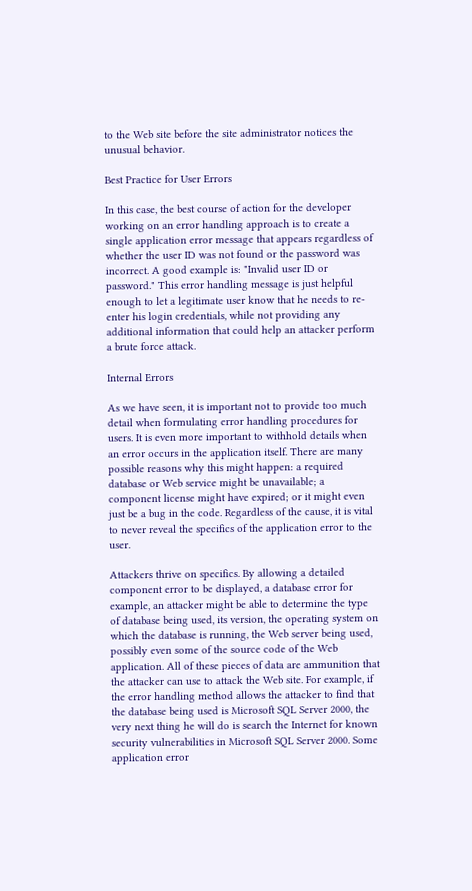to the Web site before the site administrator notices the unusual behavior.

Best Practice for User Errors

In this case, the best course of action for the developer working on an error handling approach is to create a single application error message that appears regardless of whether the user ID was not found or the password was incorrect. A good example is: "Invalid user ID or password." This error handling message is just helpful enough to let a legitimate user know that he needs to re-enter his login credentials, while not providing any additional information that could help an attacker perform a brute force attack.

Internal Errors

As we have seen, it is important not to provide too much detail when formulating error handling procedures for users. It is even more important to withhold details when an error occurs in the application itself. There are many possible reasons why this might happen: a required database or Web service might be unavailable; a component license might have expired; or it might even just be a bug in the code. Regardless of the cause, it is vital to never reveal the specifics of the application error to the user.

Attackers thrive on specifics. By allowing a detailed component error to be displayed, a database error for example, an attacker might be able to determine the type of database being used, its version, the operating system on which the database is running, the Web server being used, possibly even some of the source code of the Web application. All of these pieces of data are ammunition that the attacker can use to attack the Web site. For example, if the error handling method allows the attacker to find that the database being used is Microsoft SQL Server 2000, the very next thing he will do is search the Internet for known security vulnerabilities in Microsoft SQL Server 2000. Some application error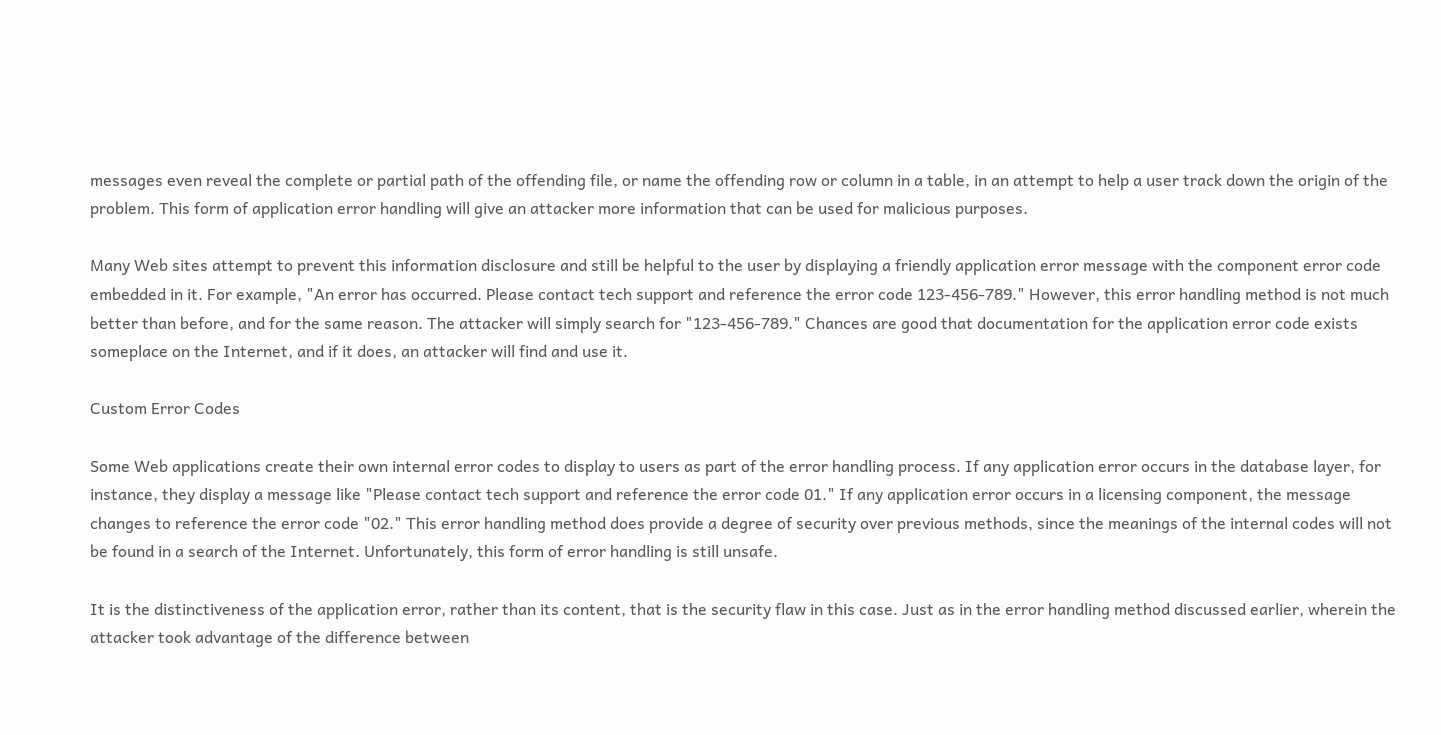messages even reveal the complete or partial path of the offending file, or name the offending row or column in a table, in an attempt to help a user track down the origin of the problem. This form of application error handling will give an attacker more information that can be used for malicious purposes.

Many Web sites attempt to prevent this information disclosure and still be helpful to the user by displaying a friendly application error message with the component error code embedded in it. For example, "An error has occurred. Please contact tech support and reference the error code 123-456-789." However, this error handling method is not much better than before, and for the same reason. The attacker will simply search for "123-456-789." Chances are good that documentation for the application error code exists someplace on the Internet, and if it does, an attacker will find and use it.

Custom Error Codes

Some Web applications create their own internal error codes to display to users as part of the error handling process. If any application error occurs in the database layer, for instance, they display a message like "Please contact tech support and reference the error code 01." If any application error occurs in a licensing component, the message changes to reference the error code "02." This error handling method does provide a degree of security over previous methods, since the meanings of the internal codes will not be found in a search of the Internet. Unfortunately, this form of error handling is still unsafe.

It is the distinctiveness of the application error, rather than its content, that is the security flaw in this case. Just as in the error handling method discussed earlier, wherein the attacker took advantage of the difference between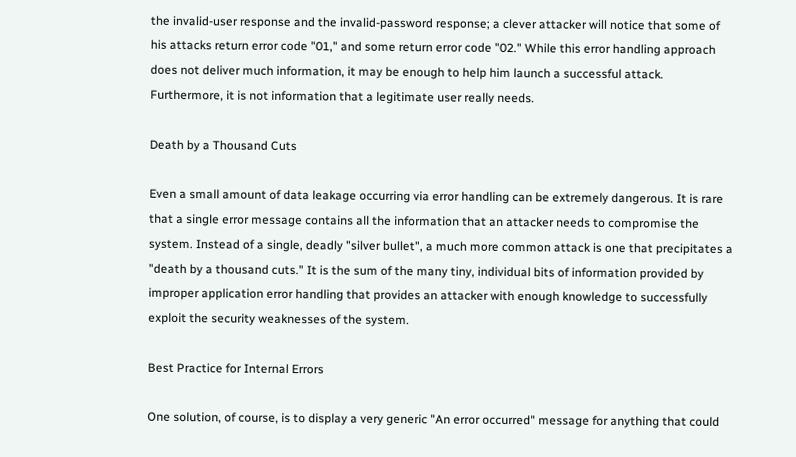the invalid-user response and the invalid-password response; a clever attacker will notice that some of his attacks return error code "01," and some return error code "02." While this error handling approach does not deliver much information, it may be enough to help him launch a successful attack. Furthermore, it is not information that a legitimate user really needs.

Death by a Thousand Cuts

Even a small amount of data leakage occurring via error handling can be extremely dangerous. It is rare that a single error message contains all the information that an attacker needs to compromise the system. Instead of a single, deadly "silver bullet", a much more common attack is one that precipitates a "death by a thousand cuts." It is the sum of the many tiny, individual bits of information provided by improper application error handling that provides an attacker with enough knowledge to successfully exploit the security weaknesses of the system.

Best Practice for Internal Errors

One solution, of course, is to display a very generic "An error occurred" message for anything that could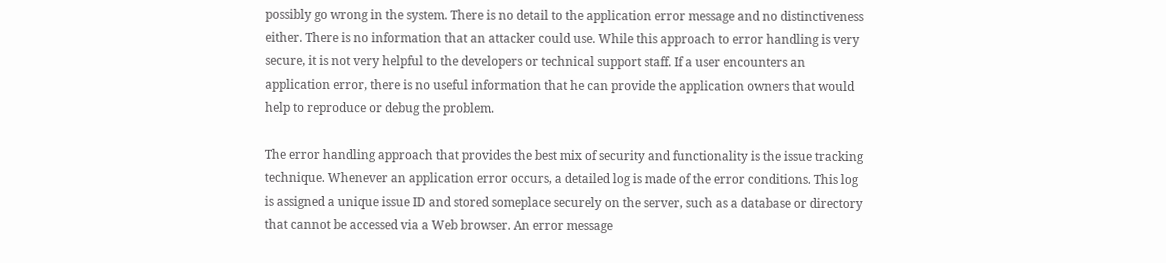possibly go wrong in the system. There is no detail to the application error message and no distinctiveness either. There is no information that an attacker could use. While this approach to error handling is very secure, it is not very helpful to the developers or technical support staff. If a user encounters an application error, there is no useful information that he can provide the application owners that would help to reproduce or debug the problem.

The error handling approach that provides the best mix of security and functionality is the issue tracking technique. Whenever an application error occurs, a detailed log is made of the error conditions. This log is assigned a unique issue ID and stored someplace securely on the server, such as a database or directory that cannot be accessed via a Web browser. An error message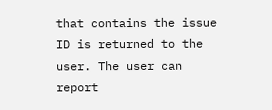that contains the issue ID is returned to the user. The user can report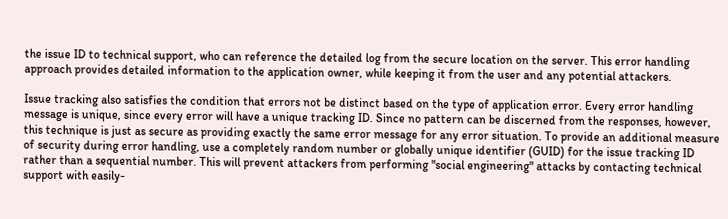the issue ID to technical support, who can reference the detailed log from the secure location on the server. This error handling approach provides detailed information to the application owner, while keeping it from the user and any potential attackers.

Issue tracking also satisfies the condition that errors not be distinct based on the type of application error. Every error handling message is unique, since every error will have a unique tracking ID. Since no pattern can be discerned from the responses, however, this technique is just as secure as providing exactly the same error message for any error situation. To provide an additional measure of security during error handling, use a completely random number or globally unique identifier (GUID) for the issue tracking ID rather than a sequential number. This will prevent attackers from performing "social engineering" attacks by contacting technical support with easily-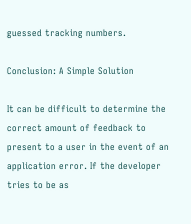guessed tracking numbers.

Conclusion: A Simple Solution

It can be difficult to determine the correct amount of feedback to present to a user in the event of an application error. If the developer tries to be as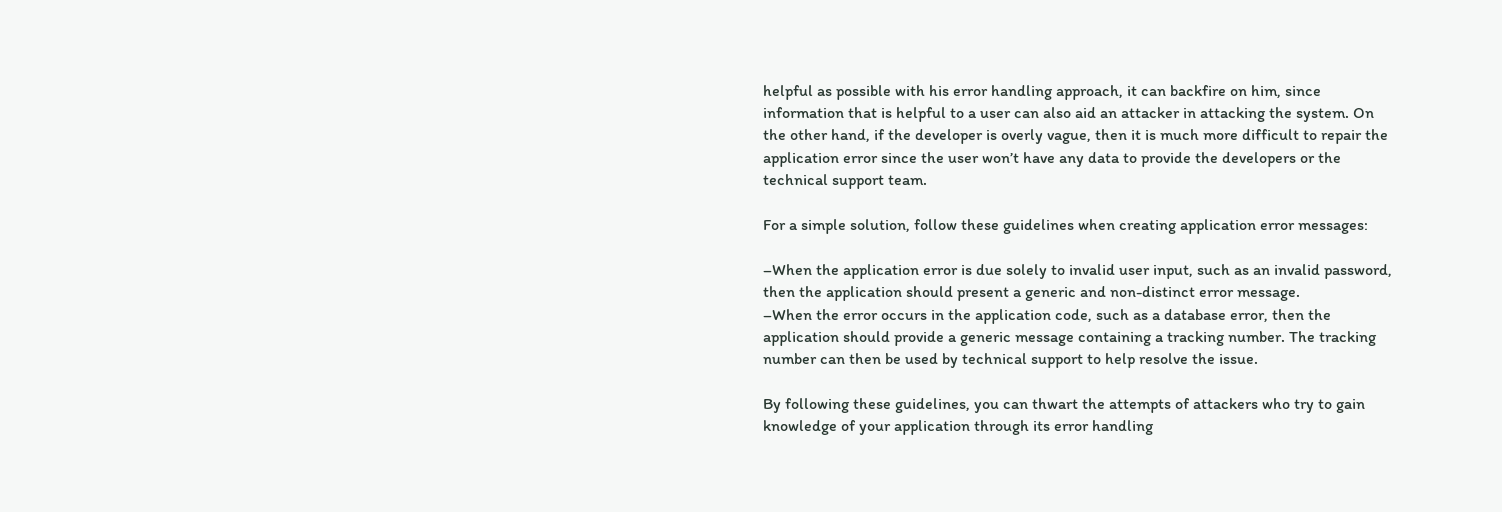helpful as possible with his error handling approach, it can backfire on him, since information that is helpful to a user can also aid an attacker in attacking the system. On the other hand, if the developer is overly vague, then it is much more difficult to repair the application error since the user won’t have any data to provide the developers or the technical support team.

For a simple solution, follow these guidelines when creating application error messages:

–When the application error is due solely to invalid user input, such as an invalid password, then the application should present a generic and non-distinct error message.
–When the error occurs in the application code, such as a database error, then the application should provide a generic message containing a tracking number. The tracking number can then be used by technical support to help resolve the issue.

By following these guidelines, you can thwart the attempts of attackers who try to gain knowledge of your application through its error handling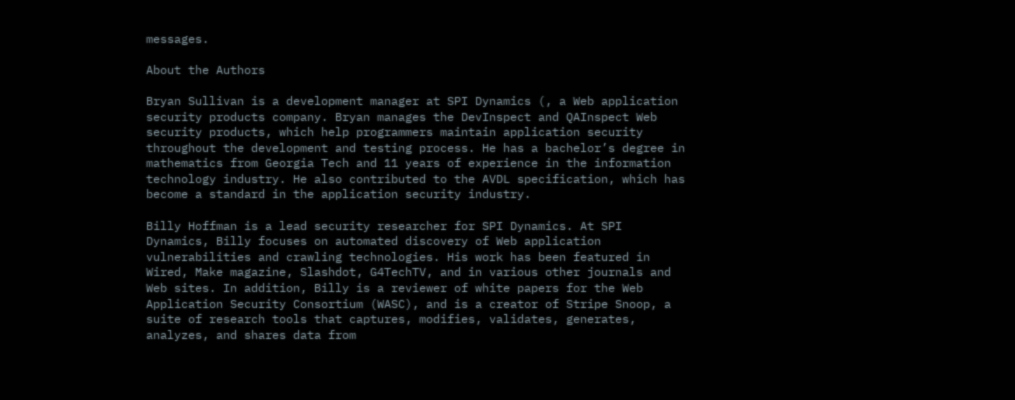messages.

About the Authors

Bryan Sullivan is a development manager at SPI Dynamics (, a Web application security products company. Bryan manages the DevInspect and QAInspect Web security products, which help programmers maintain application security throughout the development and testing process. He has a bachelor’s degree in mathematics from Georgia Tech and 11 years of experience in the information technology industry. He also contributed to the AVDL specification, which has become a standard in the application security industry.

Billy Hoffman is a lead security researcher for SPI Dynamics. At SPI Dynamics, Billy focuses on automated discovery of Web application vulnerabilities and crawling technologies. His work has been featured in Wired, Make magazine, Slashdot, G4TechTV, and in various other journals and Web sites. In addition, Billy is a reviewer of white papers for the Web Application Security Consortium (WASC), and is a creator of Stripe Snoop, a suite of research tools that captures, modifies, validates, generates, analyzes, and shares data from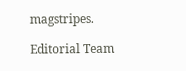magstripes.

Editorial Team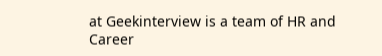at Geekinterview is a team of HR and Career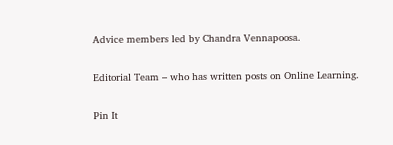Advice members led by Chandra Vennapoosa.

Editorial Team – who has written posts on Online Learning.

Pin It